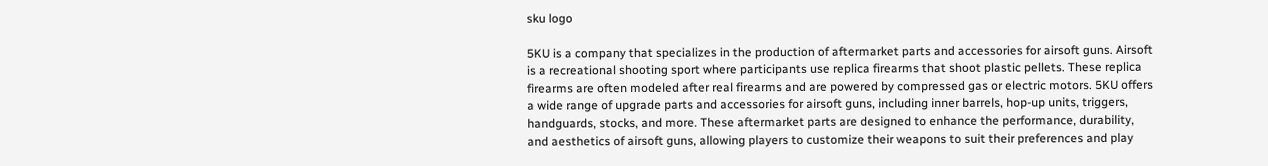sku logo

5KU is a company that specializes in the production of aftermarket parts and accessories for airsoft guns. Airsoft is a recreational shooting sport where participants use replica firearms that shoot plastic pellets. These replica firearms are often modeled after real firearms and are powered by compressed gas or electric motors. 5KU offers a wide range of upgrade parts and accessories for airsoft guns, including inner barrels, hop-up units, triggers, handguards, stocks, and more. These aftermarket parts are designed to enhance the performance, durability, and aesthetics of airsoft guns, allowing players to customize their weapons to suit their preferences and play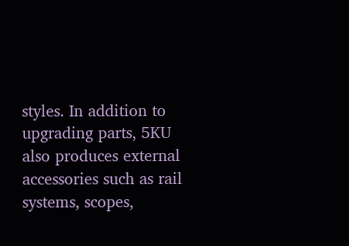styles. In addition to upgrading parts, 5KU also produces external accessories such as rail systems, scopes,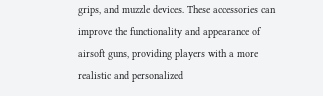grips, and muzzle devices. These accessories can improve the functionality and appearance of airsoft guns, providing players with a more realistic and personalized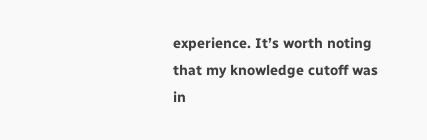experience. It’s worth noting that my knowledge cutoff was in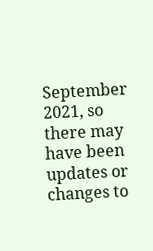September 2021, so there may have been updates or changes to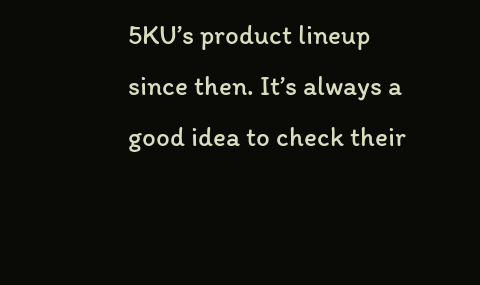5KU’s product lineup since then. It’s always a good idea to check their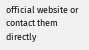official website or contact them directly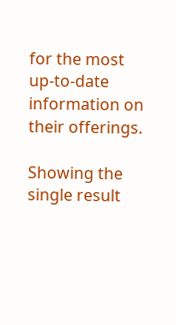for the most up-to-date information on their offerings.

Showing the single result